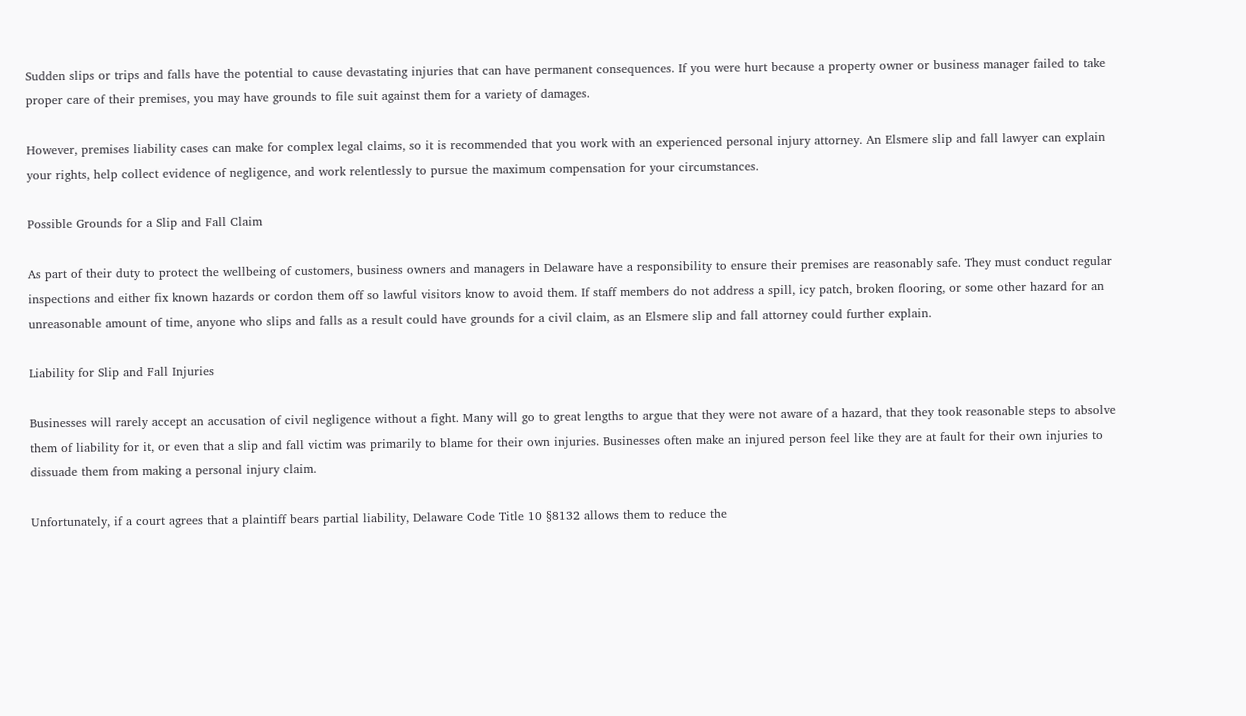Sudden slips or trips and falls have the potential to cause devastating injuries that can have permanent consequences. If you were hurt because a property owner or business manager failed to take proper care of their premises, you may have grounds to file suit against them for a variety of damages.

However, premises liability cases can make for complex legal claims, so it is recommended that you work with an experienced personal injury attorney. An Elsmere slip and fall lawyer can explain your rights, help collect evidence of negligence, and work relentlessly to pursue the maximum compensation for your circumstances.

Possible Grounds for a Slip and Fall Claim

As part of their duty to protect the wellbeing of customers, business owners and managers in Delaware have a responsibility to ensure their premises are reasonably safe. They must conduct regular inspections and either fix known hazards or cordon them off so lawful visitors know to avoid them. If staff members do not address a spill, icy patch, broken flooring, or some other hazard for an unreasonable amount of time, anyone who slips and falls as a result could have grounds for a civil claim, as an Elsmere slip and fall attorney could further explain.

Liability for Slip and Fall Injuries

Businesses will rarely accept an accusation of civil negligence without a fight. Many will go to great lengths to argue that they were not aware of a hazard, that they took reasonable steps to absolve them of liability for it, or even that a slip and fall victim was primarily to blame for their own injuries. Businesses often make an injured person feel like they are at fault for their own injuries to dissuade them from making a personal injury claim.

Unfortunately, if a court agrees that a plaintiff bears partial liability, Delaware Code Title 10 §8132 allows them to reduce the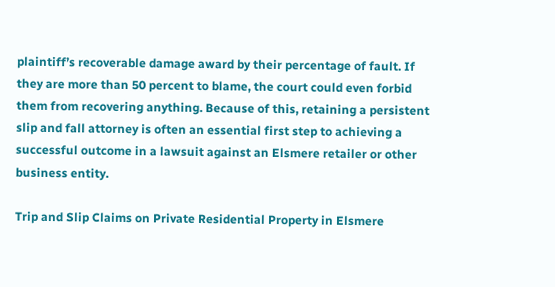plaintiff’s recoverable damage award by their percentage of fault. If they are more than 50 percent to blame, the court could even forbid them from recovering anything. Because of this, retaining a persistent slip and fall attorney is often an essential first step to achieving a successful outcome in a lawsuit against an Elsmere retailer or other business entity.

Trip and Slip Claims on Private Residential Property in Elsmere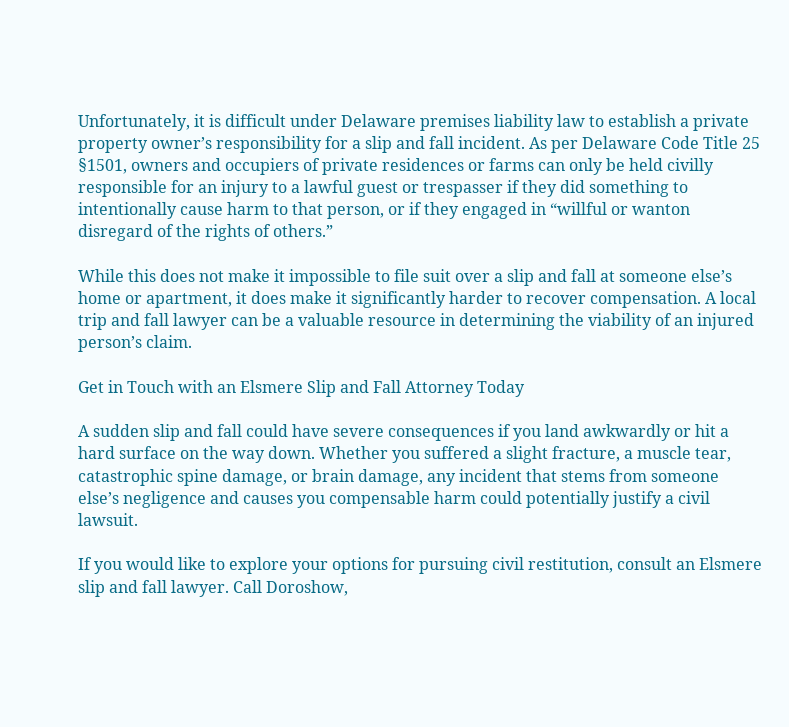Unfortunately, it is difficult under Delaware premises liability law to establish a private property owner’s responsibility for a slip and fall incident. As per Delaware Code Title 25 §1501, owners and occupiers of private residences or farms can only be held civilly responsible for an injury to a lawful guest or trespasser if they did something to intentionally cause harm to that person, or if they engaged in “willful or wanton disregard of the rights of others.”

While this does not make it impossible to file suit over a slip and fall at someone else’s home or apartment, it does make it significantly harder to recover compensation. A local trip and fall lawyer can be a valuable resource in determining the viability of an injured person’s claim.

Get in Touch with an Elsmere Slip and Fall Attorney Today

A sudden slip and fall could have severe consequences if you land awkwardly or hit a hard surface on the way down. Whether you suffered a slight fracture, a muscle tear, catastrophic spine damage, or brain damage, any incident that stems from someone else’s negligence and causes you compensable harm could potentially justify a civil lawsuit.

If you would like to explore your options for pursuing civil restitution, consult an Elsmere slip and fall lawyer. Call Doroshow,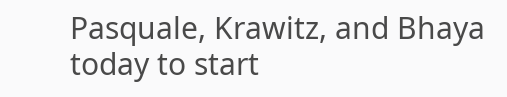Pasquale, Krawitz, and Bhaya today to start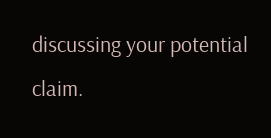discussing your potential claim.